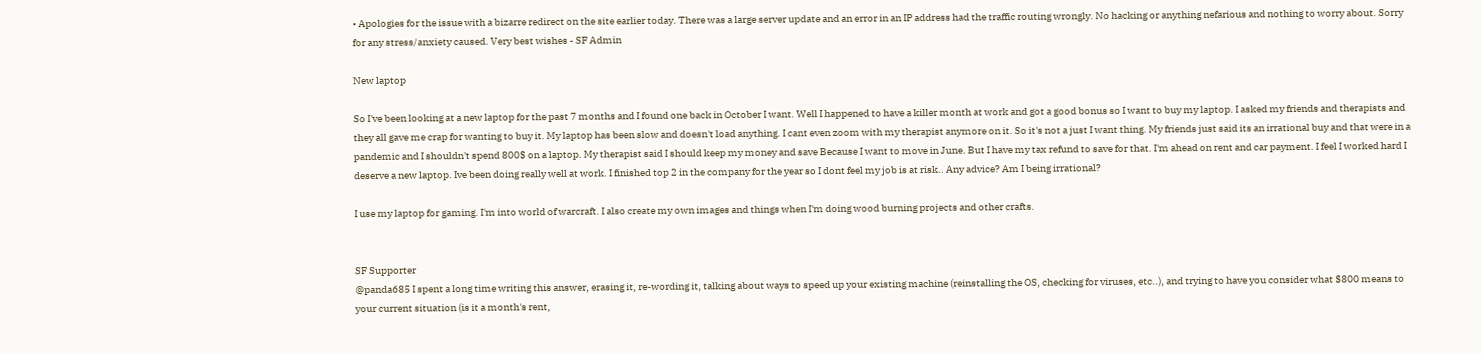• Apologies for the issue with a bizarre redirect on the site earlier today. There was a large server update and an error in an IP address had the traffic routing wrongly. No hacking or anything nefarious and nothing to worry about. Sorry for any stress/anxiety caused. Very best wishes - SF Admin

New laptop

So I've been looking at a new laptop for the past 7 months and I found one back in October I want. Well I happened to have a killer month at work and got a good bonus so I want to buy my laptop. I asked my friends and therapists and they all gave me crap for wanting to buy it. My laptop has been slow and doesn't load anything. I cant even zoom with my therapist anymore on it. So it's not a just I want thing. My friends just said its an irrational buy and that were in a pandemic and I shouldn't spend 800$ on a laptop. My therapist said I should keep my money and save Because I want to move in June. But I have my tax refund to save for that. I'm ahead on rent and car payment. I feel I worked hard I deserve a new laptop. Ive been doing really well at work. I finished top 2 in the company for the year so I dont feel my job is at risk.. Any advice? Am I being irrational?

I use my laptop for gaming. I'm into world of warcraft. I also create my own images and things when I'm doing wood burning projects and other crafts.


SF Supporter
@panda685 I spent a long time writing this answer, erasing it, re-wording it, talking about ways to speed up your existing machine (reinstalling the OS, checking for viruses, etc..), and trying to have you consider what $800 means to your current situation (is it a month's rent,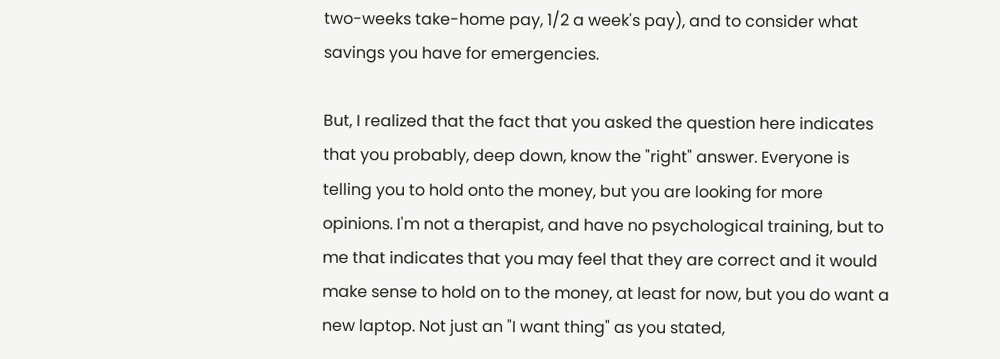two-weeks take-home pay, 1/2 a week's pay), and to consider what savings you have for emergencies.

But, I realized that the fact that you asked the question here indicates that you probably, deep down, know the "right" answer. Everyone is telling you to hold onto the money, but you are looking for more opinions. I'm not a therapist, and have no psychological training, but to me that indicates that you may feel that they are correct and it would make sense to hold on to the money, at least for now, but you do want a new laptop. Not just an "I want thing" as you stated,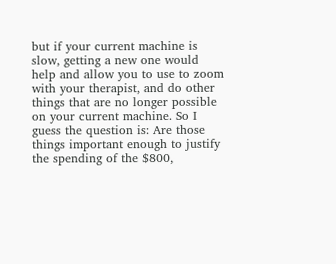but if your current machine is slow, getting a new one would help and allow you to use to zoom with your therapist, and do other things that are no longer possible on your current machine. So I guess the question is: Are those things important enough to justify the spending of the $800,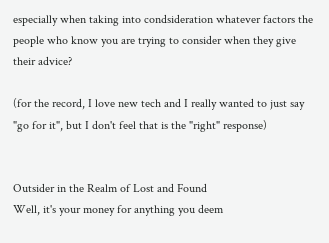especially when taking into condsideration whatever factors the people who know you are trying to consider when they give their advice?

(for the record, I love new tech and I really wanted to just say "go for it", but I don't feel that is the "right" response)


Outsider in the Realm of Lost and Found
Well, it's your money for anything you deem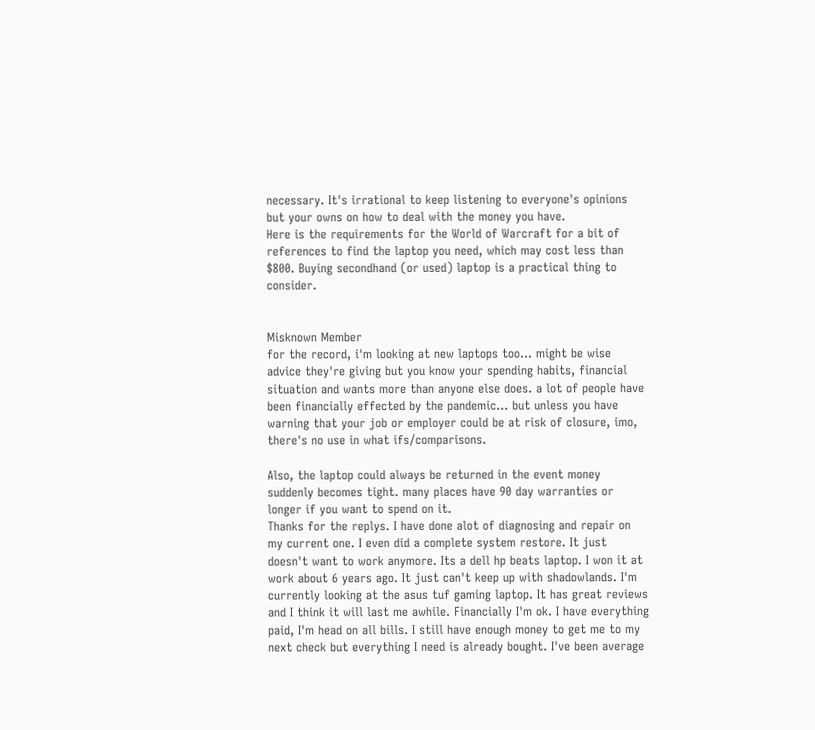necessary. It's irrational to keep listening to everyone's opinions but your owns on how to deal with the money you have.
Here is the requirements for the World of Warcraft for a bit of references to find the laptop you need, which may cost less than $800. Buying secondhand (or used) laptop is a practical thing to consider.


Misknown Member
for the record, i'm looking at new laptops too... might be wise advice they're giving but you know your spending habits, financial situation and wants more than anyone else does. a lot of people have been financially effected by the pandemic... but unless you have warning that your job or employer could be at risk of closure, imo, there's no use in what ifs/comparisons.

Also, the laptop could always be returned in the event money suddenly becomes tight. many places have 90 day warranties or longer if you want to spend on it.
Thanks for the replys. I have done alot of diagnosing and repair on my current one. I even did a complete system restore. It just doesn't want to work anymore. Its a dell hp beats laptop. I won it at work about 6 years ago. It just can't keep up with shadowlands. I'm currently looking at the asus tuf gaming laptop. It has great reviews and I think it will last me awhile. Financially I'm ok. I have everything paid, I'm head on all bills. I still have enough money to get me to my next check but everything I need is already bought. I've been average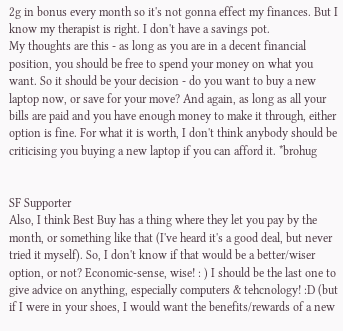2g in bonus every month so it's not gonna effect my finances. But I know my therapist is right. I don't have a savings pot.
My thoughts are this - as long as you are in a decent financial position, you should be free to spend your money on what you want. So it should be your decision - do you want to buy a new laptop now, or save for your move? And again, as long as all your bills are paid and you have enough money to make it through, either option is fine. For what it is worth, I don't think anybody should be criticising you buying a new laptop if you can afford it. *brohug


SF Supporter
Also, I think Best Buy has a thing where they let you pay by the month, or something like that (I've heard it's a good deal, but never tried it myself). So, I don't know if that would be a better/wiser option, or not? Economic-sense, wise! : ) I should be the last one to give advice on anything, especially computers & tehcnology! :D (but if I were in your shoes, I would want the benefits/rewards of a new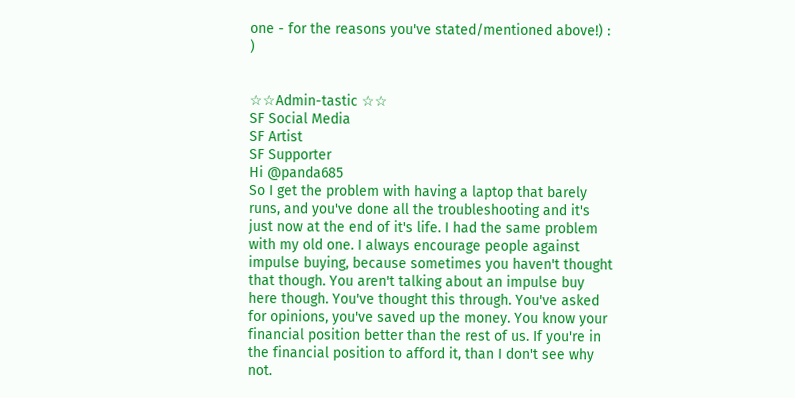one - for the reasons you've stated/mentioned above!) : )


☆☆Admin-tastic ☆☆
SF Social Media
SF Artist
SF Supporter
Hi @panda685
So I get the problem with having a laptop that barely runs, and you've done all the troubleshooting and it's just now at the end of it's life. I had the same problem with my old one. I always encourage people against impulse buying, because sometimes you haven't thought that though. You aren't talking about an impulse buy here though. You've thought this through. You've asked for opinions, you've saved up the money. You know your financial position better than the rest of us. If you're in the financial position to afford it, than I don't see why not.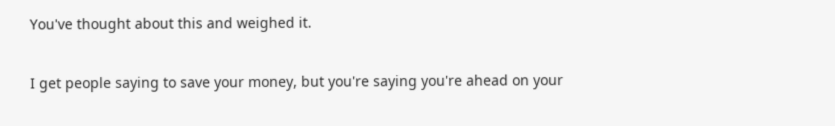You've thought about this and weighed it.

I get people saying to save your money, but you're saying you're ahead on your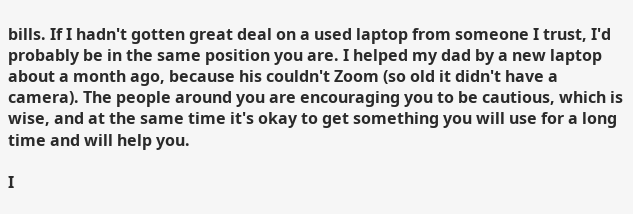bills. If I hadn't gotten great deal on a used laptop from someone I trust, I'd probably be in the same position you are. I helped my dad by a new laptop about a month ago, because his couldn't Zoom (so old it didn't have a camera). The people around you are encouraging you to be cautious, which is wise, and at the same time it's okay to get something you will use for a long time and will help you.

I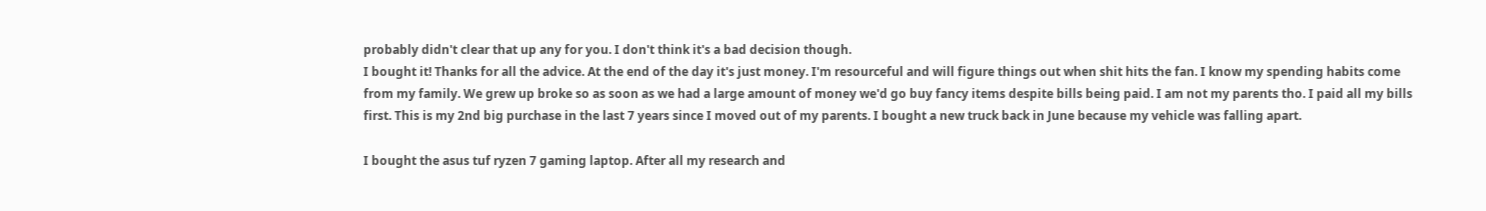probably didn't clear that up any for you. I don't think it's a bad decision though.
I bought it! Thanks for all the advice. At the end of the day it's just money. I'm resourceful and will figure things out when shit hits the fan. I know my spending habits come from my family. We grew up broke so as soon as we had a large amount of money we'd go buy fancy items despite bills being paid. I am not my parents tho. I paid all my bills first. This is my 2nd big purchase in the last 7 years since I moved out of my parents. I bought a new truck back in June because my vehicle was falling apart.

I bought the asus tuf ryzen 7 gaming laptop. After all my research and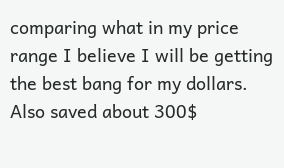comparing what in my price range I believe I will be getting the best bang for my dollars. Also saved about 300$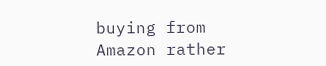buying from Amazon rather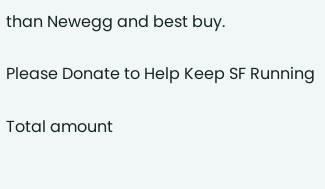than Newegg and best buy.

Please Donate to Help Keep SF Running

Total amount